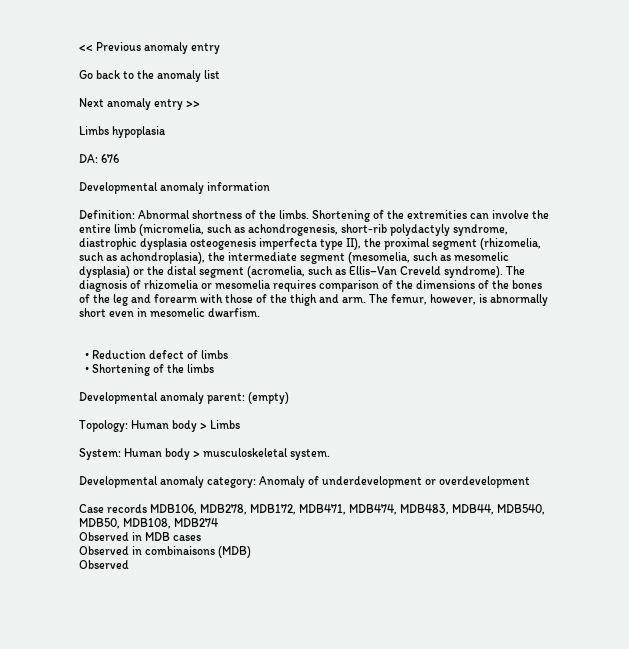<< Previous anomaly entry

Go back to the anomaly list

Next anomaly entry >>

Limbs hypoplasia

DA: 676

Developmental anomaly information

Definition: Abnormal shortness of the limbs. Shortening of the extremities can involve the entire limb (micromelia, such as achondrogenesis, short-rib polydactyly syndrome, diastrophic dysplasia osteogenesis imperfecta type II), the proximal segment (rhizomelia, such as achondroplasia), the intermediate segment (mesomelia, such as mesomelic dysplasia) or the distal segment (acromelia, such as Ellis–Van Creveld syndrome). The diagnosis of rhizomelia or mesomelia requires comparison of the dimensions of the bones of the leg and forearm with those of the thigh and arm. The femur, however, is abnormally short even in mesomelic dwarfism.


  • Reduction defect of limbs
  • Shortening of the limbs

Developmental anomaly parent: (empty)

Topology: Human body > Limbs

System: Human body > musculoskeletal system.

Developmental anomaly category: Anomaly of underdevelopment or overdevelopment

Case records MDB106, MDB278, MDB172, MDB471, MDB474, MDB483, MDB44, MDB540, MDB50, MDB108, MDB274
Observed in MDB cases
Observed in combinaisons (MDB)
Observed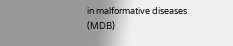in malformative diseases (MDB)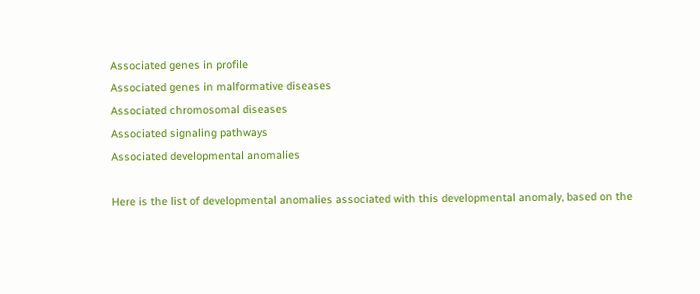Associated genes in profile
Associated genes in malformative diseases
Associated chromosomal diseases
Associated signaling pathways
Associated developmental anomalies

Here is the list of developmental anomalies associated with this developmental anomaly, based on the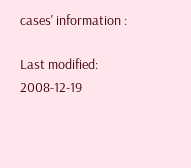cases' information :

Last modified: 2008-12-19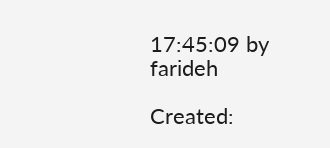17:45:09 by farideh

Created: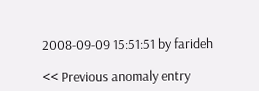2008-09-09 15:51:51 by farideh

<< Previous anomaly entry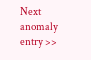Next anomaly entry >>